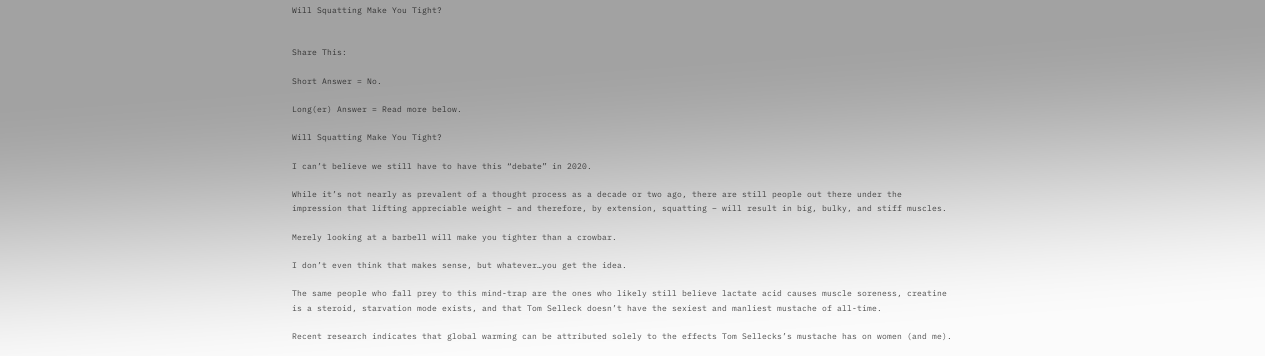Will Squatting Make You Tight?


Share This:

Short Answer = No.

Long(er) Answer = Read more below.

Will Squatting Make You Tight?

I can’t believe we still have to have this “debate” in 2020.

While it’s not nearly as prevalent of a thought process as a decade or two ago, there are still people out there under the impression that lifting appreciable weight – and therefore, by extension, squatting – will result in big, bulky, and stiff muscles.

Merely looking at a barbell will make you tighter than a crowbar.

I don’t even think that makes sense, but whatever…you get the idea.

The same people who fall prey to this mind-trap are the ones who likely still believe lactate acid causes muscle soreness, creatine is a steroid, starvation mode exists, and that Tom Selleck doesn’t have the sexiest and manliest mustache of all-time.

Recent research indicates that global warming can be attributed solely to the effects Tom Sellecks’s mustache has on women (and me).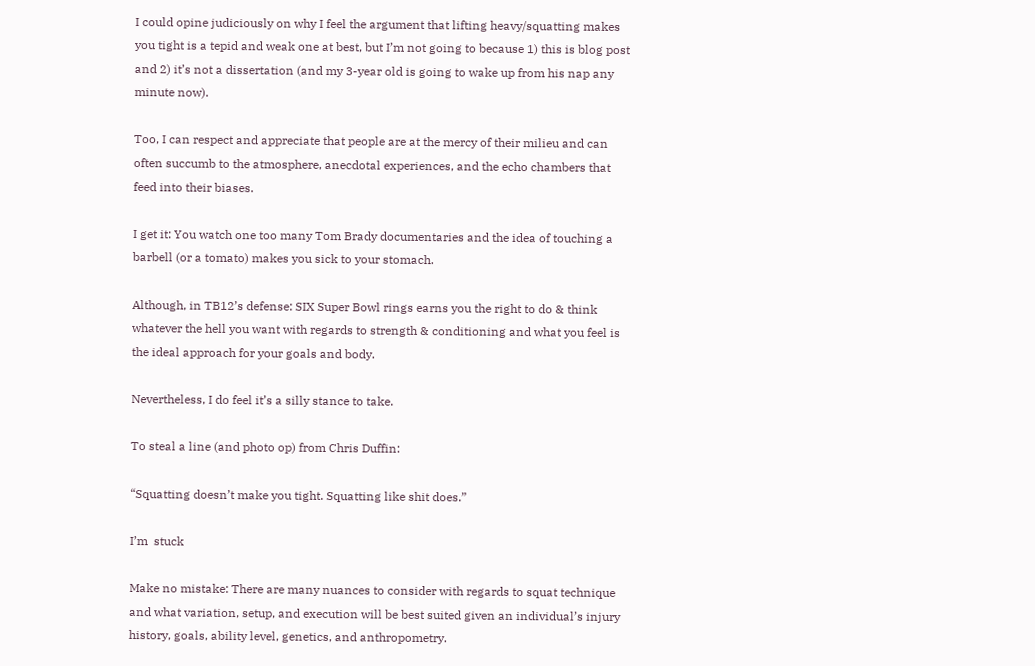I could opine judiciously on why I feel the argument that lifting heavy/squatting makes you tight is a tepid and weak one at best, but I’m not going to because 1) this is blog post and 2) it’s not a dissertation (and my 3-year old is going to wake up from his nap any minute now).

Too, I can respect and appreciate that people are at the mercy of their milieu and can often succumb to the atmosphere, anecdotal experiences, and the echo chambers that feed into their biases.

I get it: You watch one too many Tom Brady documentaries and the idea of touching a barbell (or a tomato) makes you sick to your stomach.

Although, in TB12’s defense: SIX Super Bowl rings earns you the right to do & think whatever the hell you want with regards to strength & conditioning and what you feel is the ideal approach for your goals and body.

Nevertheless, I do feel it’s a silly stance to take.

To steal a line (and photo op) from Chris Duffin:

“Squatting doesn’t make you tight. Squatting like shit does.”

I’m  stuck

Make no mistake: There are many nuances to consider with regards to squat technique and what variation, setup, and execution will be best suited given an individual’s injury history, goals, ability level, genetics, and anthropometry.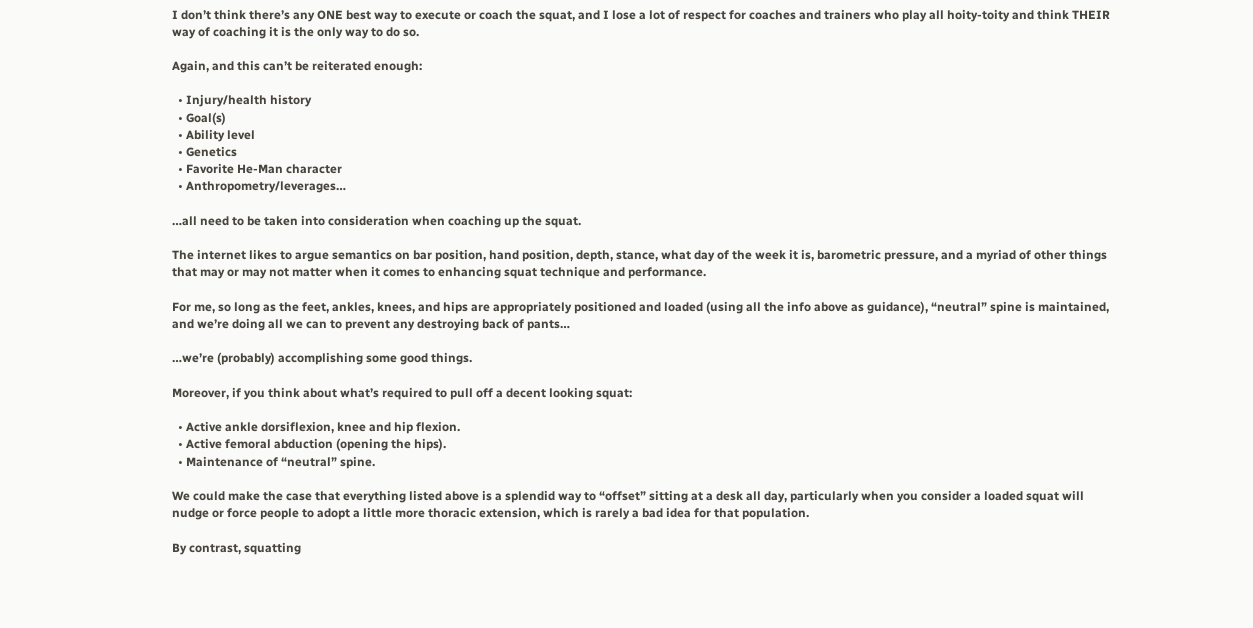I don’t think there’s any ONE best way to execute or coach the squat, and I lose a lot of respect for coaches and trainers who play all hoity-toity and think THEIR way of coaching it is the only way to do so.

Again, and this can’t be reiterated enough:

  • Injury/health history
  • Goal(s)
  • Ability level
  • Genetics
  • Favorite He-Man character
  • Anthropometry/leverages…

…all need to be taken into consideration when coaching up the squat.

The internet likes to argue semantics on bar position, hand position, depth, stance, what day of the week it is, barometric pressure, and a myriad of other things that may or may not matter when it comes to enhancing squat technique and performance.

For me, so long as the feet, ankles, knees, and hips are appropriately positioned and loaded (using all the info above as guidance), “neutral” spine is maintained, and we’re doing all we can to prevent any destroying back of pants…

…we’re (probably) accomplishing some good things.

Moreover, if you think about what’s required to pull off a decent looking squat:

  • Active ankle dorsiflexion, knee and hip flexion.
  • Active femoral abduction (opening the hips).
  • Maintenance of “neutral” spine.

We could make the case that everything listed above is a splendid way to “offset” sitting at a desk all day, particularly when you consider a loaded squat will nudge or force people to adopt a little more thoracic extension, which is rarely a bad idea for that population.

By contrast, squatting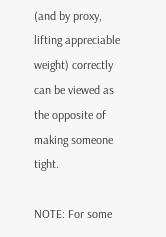(and by proxy, lifting appreciable weight) correctly can be viewed as the opposite of making someone tight.

NOTE: For some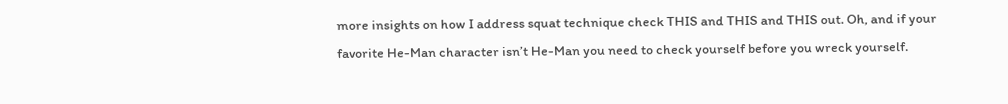more insights on how I address squat technique check THIS and THIS and THIS out. Oh, and if your favorite He-Man character isn’t He-Man you need to check yourself before you wreck yourself.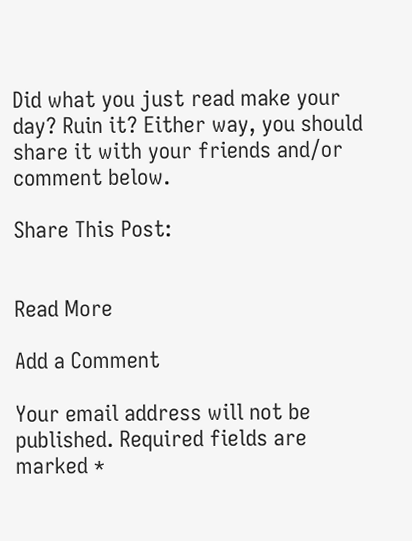Did what you just read make your day? Ruin it? Either way, you should share it with your friends and/or comment below.

Share This Post:


Read More

Add a Comment

Your email address will not be published. Required fields are marked *